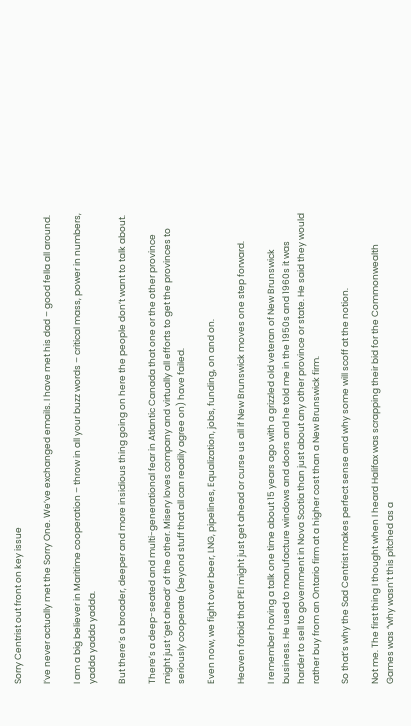Sorry Centrist out front on key issue

I’ve never actually met the Sorry One. We’ve exchanged emails. I have met his dad – good fella all around.

I am a big believer in Maritime cooperation – throw in all your buzz words – critical mass, power in numbers, yadda yadda yadda.

But there’s a broader, deeper and more insidious thing going on here the people don’t want to talk about.

There’s a deep-seated and multi-generational fear in Atlantic Canada that one or the other province might just ‘get ahead’ of the other. Misery loves company and virtually all efforts to get the provinces to seriously cooperate (beyond stuff that all can readily agree on) have failed.

Even now, we fight over beer, LNG, pipelines, Equalization, jobs, funding, on and on.

Heaven forbid that PEI might just get ahead or curse us all if New Brunswick moves one step forward.

I remember having a talk one time about 15 years ago with a grizzled old veteran of New Brunswick business. He used to manufacture windows and doors and he told me in the 1950s and 1960s it was harder to sell to government in Nova Scotia than just about any other province or state. He said they would rather buy from an Ontario firm at a higher cost than a New Brunswick firm.

So that’s why the Sad Centrist makes perfect sense and why some will scoff at the notion.

Not me. The first thing I thought when I heard Halifax was scrapping their bid for the Commonwealth Games was “why wasn’t this pitched as a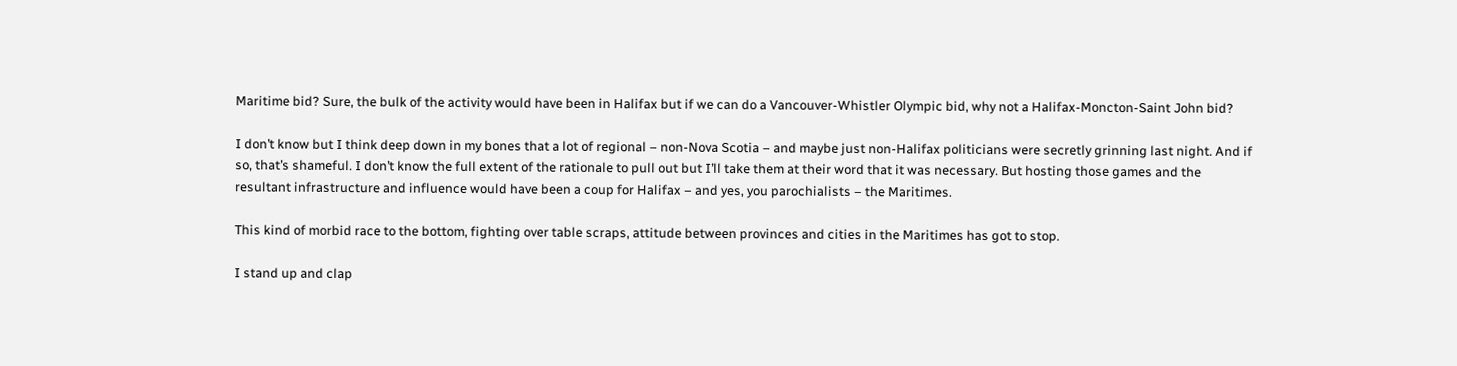Maritime bid? Sure, the bulk of the activity would have been in Halifax but if we can do a Vancouver-Whistler Olympic bid, why not a Halifax-Moncton-Saint John bid?

I don’t know but I think deep down in my bones that a lot of regional – non-Nova Scotia – and maybe just non-Halifax politicians were secretly grinning last night. And if so, that’s shameful. I don’t know the full extent of the rationale to pull out but I’ll take them at their word that it was necessary. But hosting those games and the resultant infrastructure and influence would have been a coup for Halifax – and yes, you parochialists – the Maritimes.

This kind of morbid race to the bottom, fighting over table scraps, attitude between provinces and cities in the Maritimes has got to stop.

I stand up and clap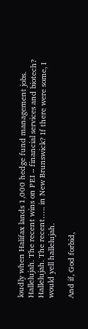loudly when Halifax lands 1,000 hedge fund management jobs. Hallelujah. The recent wins on PEI – financial services and biotech? Hallelujah. The recent….. in New Brunswick? If there were some, I would yell hallelujah.

And if, God forbid,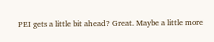PEI gets a little bit ahead? Great. Maybe a little more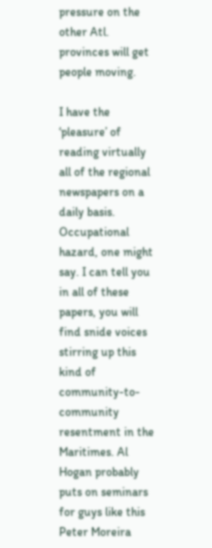pressure on the other Atl. provinces will get people moving.

I have the ‘pleasure’ of reading virtually all of the regional newspapers on a daily basis. Occupational hazard, one might say. I can tell you in all of these papers, you will find snide voices stirring up this kind of community-to-community resentment in the Maritimes. Al Hogan probably puts on seminars for guys like this Peter Moreira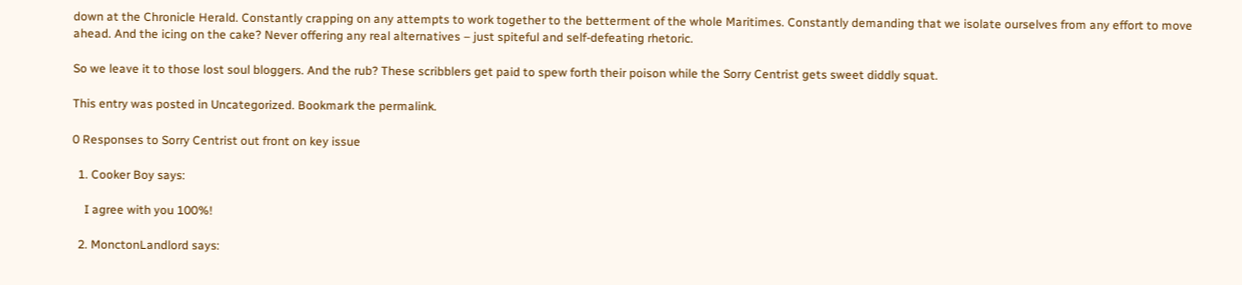down at the Chronicle Herald. Constantly crapping on any attempts to work together to the betterment of the whole Maritimes. Constantly demanding that we isolate ourselves from any effort to move ahead. And the icing on the cake? Never offering any real alternatives – just spiteful and self-defeating rhetoric.

So we leave it to those lost soul bloggers. And the rub? These scribblers get paid to spew forth their poison while the Sorry Centrist gets sweet diddly squat.

This entry was posted in Uncategorized. Bookmark the permalink.

0 Responses to Sorry Centrist out front on key issue

  1. Cooker Boy says:

    I agree with you 100%!

  2. MonctonLandlord says: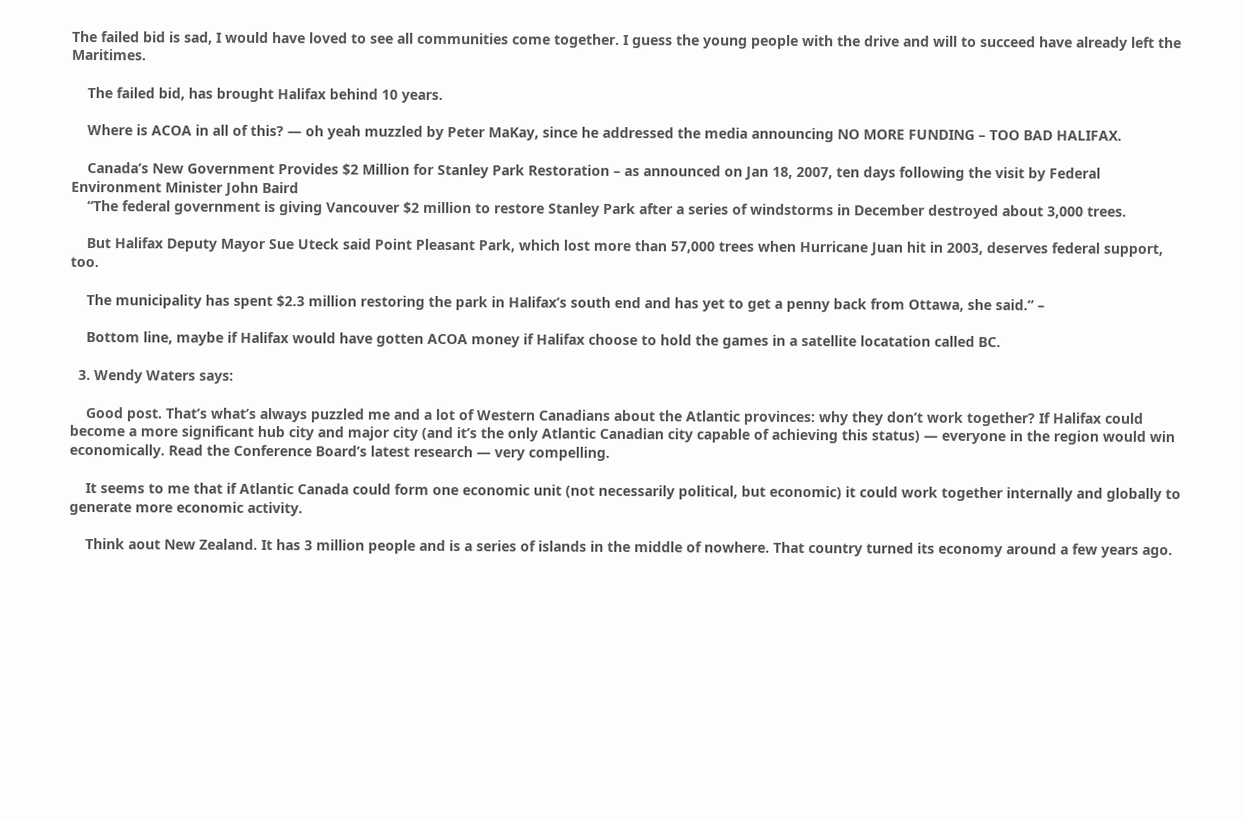The failed bid is sad, I would have loved to see all communities come together. I guess the young people with the drive and will to succeed have already left the Maritimes.

    The failed bid, has brought Halifax behind 10 years.

    Where is ACOA in all of this? — oh yeah muzzled by Peter MaKay, since he addressed the media announcing NO MORE FUNDING – TOO BAD HALIFAX.

    Canada’s New Government Provides $2 Million for Stanley Park Restoration – as announced on Jan 18, 2007, ten days following the visit by Federal Environment Minister John Baird
    “The federal government is giving Vancouver $2 million to restore Stanley Park after a series of windstorms in December destroyed about 3,000 trees.

    But Halifax Deputy Mayor Sue Uteck said Point Pleasant Park, which lost more than 57,000 trees when Hurricane Juan hit in 2003, deserves federal support, too.

    The municipality has spent $2.3 million restoring the park in Halifax’s south end and has yet to get a penny back from Ottawa, she said.” –

    Bottom line, maybe if Halifax would have gotten ACOA money if Halifax choose to hold the games in a satellite locatation called BC.

  3. Wendy Waters says:

    Good post. That’s what’s always puzzled me and a lot of Western Canadians about the Atlantic provinces: why they don’t work together? If Halifax could become a more significant hub city and major city (and it’s the only Atlantic Canadian city capable of achieving this status) — everyone in the region would win economically. Read the Conference Board’s latest research — very compelling.

    It seems to me that if Atlantic Canada could form one economic unit (not necessarily political, but economic) it could work together internally and globally to generate more economic activity.

    Think aout New Zealand. It has 3 million people and is a series of islands in the middle of nowhere. That country turned its economy around a few years ago.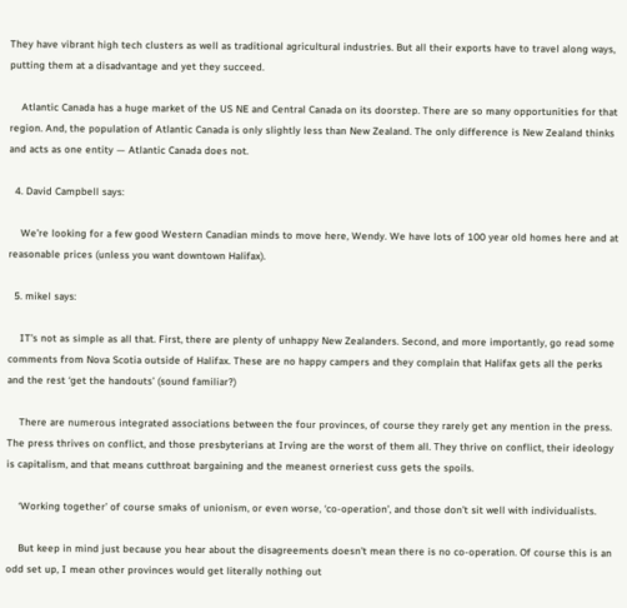They have vibrant high tech clusters as well as traditional agricultural industries. But all their exports have to travel along ways, putting them at a disadvantage and yet they succeed.

    Atlantic Canada has a huge market of the US NE and Central Canada on its doorstep. There are so many opportunities for that region. And, the population of Atlantic Canada is only slightly less than New Zealand. The only difference is New Zealand thinks and acts as one entity — Atlantic Canada does not.

  4. David Campbell says:

    We’re looking for a few good Western Canadian minds to move here, Wendy. We have lots of 100 year old homes here and at reasonable prices (unless you want downtown Halifax).

  5. mikel says:

    IT’s not as simple as all that. First, there are plenty of unhappy New Zealanders. Second, and more importantly, go read some comments from Nova Scotia outside of Halifax. These are no happy campers and they complain that Halifax gets all the perks and the rest ‘get the handouts’ (sound familiar?)

    There are numerous integrated associations between the four provinces, of course they rarely get any mention in the press. The press thrives on conflict, and those presbyterians at Irving are the worst of them all. They thrive on conflict, their ideology is capitalism, and that means cutthroat bargaining and the meanest orneriest cuss gets the spoils.

    ‘Working together’ of course smaks of unionism, or even worse, ‘co-operation’, and those don’t sit well with individualists.

    But keep in mind just because you hear about the disagreements doesn’t mean there is no co-operation. Of course this is an odd set up, I mean other provinces would get literally nothing out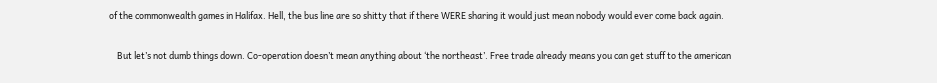of the commonwealth games in Halifax. Hell, the bus line are so shitty that if there WERE sharing it would just mean nobody would ever come back again.

    But let’s not dumb things down. Co-operation doesn’t mean anything about ‘the northeast’. Free trade already means you can get stuff to the american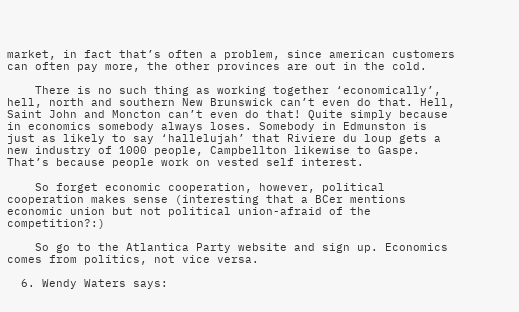market, in fact that’s often a problem, since american customers can often pay more, the other provinces are out in the cold.

    There is no such thing as working together ‘economically’, hell, north and southern New Brunswick can’t even do that. Hell, Saint John and Moncton can’t even do that! Quite simply because in economics somebody always loses. Somebody in Edmunston is just as likely to say ‘hallelujah’ that Riviere du loup gets a new industry of 1000 people, Campbellton likewise to Gaspe. That’s because people work on vested self interest.

    So forget economic cooperation, however, political cooperation makes sense (interesting that a BCer mentions economic union but not political union-afraid of the competition?:)

    So go to the Atlantica Party website and sign up. Economics comes from politics, not vice versa.

  6. Wendy Waters says: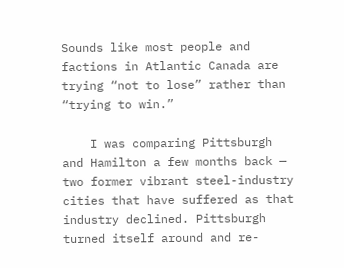Sounds like most people and factions in Atlantic Canada are trying “not to lose” rather than “trying to win.”

    I was comparing Pittsburgh and Hamilton a few months back — two former vibrant steel-industry cities that have suffered as that industry declined. Pittsburgh turned itself around and re-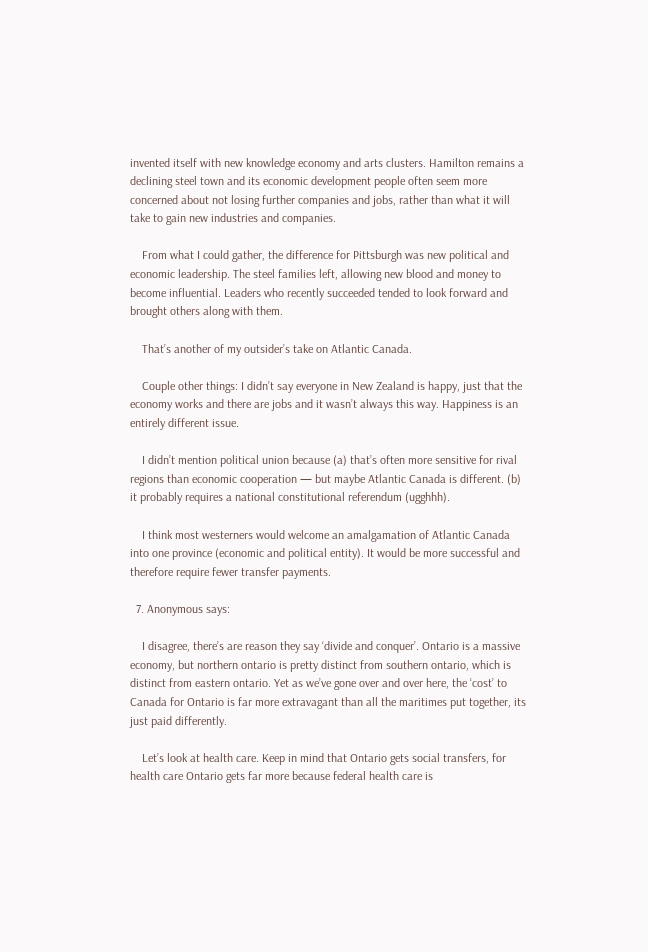invented itself with new knowledge economy and arts clusters. Hamilton remains a declining steel town and its economic development people often seem more concerned about not losing further companies and jobs, rather than what it will take to gain new industries and companies.

    From what I could gather, the difference for Pittsburgh was new political and economic leadership. The steel families left, allowing new blood and money to become influential. Leaders who recently succeeded tended to look forward and brought others along with them.

    That’s another of my outsider’s take on Atlantic Canada.

    Couple other things: I didn’t say everyone in New Zealand is happy, just that the economy works and there are jobs and it wasn’t always this way. Happiness is an entirely different issue.

    I didn’t mention political union because (a) that’s often more sensitive for rival regions than economic cooperation — but maybe Atlantic Canada is different. (b) it probably requires a national constitutional referendum (ugghhh).

    I think most westerners would welcome an amalgamation of Atlantic Canada into one province (economic and political entity). It would be more successful and therefore require fewer transfer payments.

  7. Anonymous says:

    I disagree, there’s are reason they say ‘divide and conquer’. Ontario is a massive economy, but northern ontario is pretty distinct from southern ontario, which is distinct from eastern ontario. Yet as we’ve gone over and over here, the ‘cost’ to Canada for Ontario is far more extravagant than all the maritimes put together, its just paid differently.

    Let’s look at health care. Keep in mind that Ontario gets social transfers, for health care Ontario gets far more because federal health care is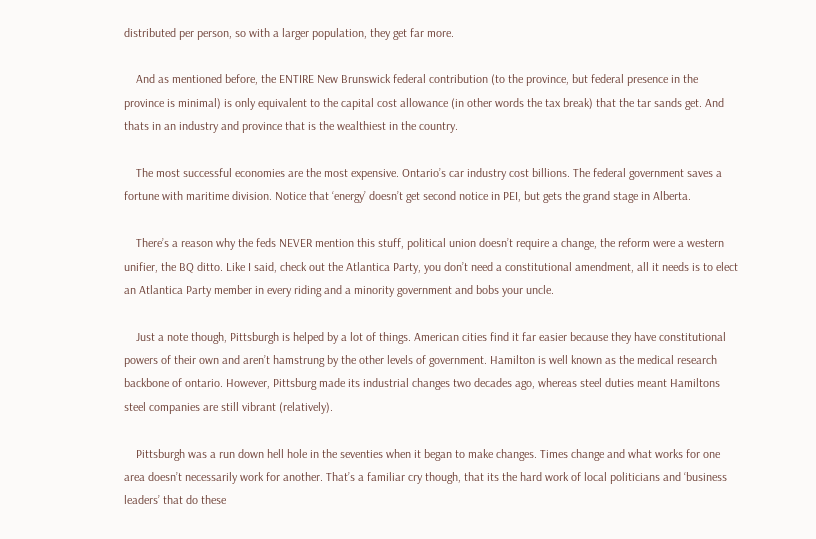distributed per person, so with a larger population, they get far more.

    And as mentioned before, the ENTIRE New Brunswick federal contribution (to the province, but federal presence in the province is minimal) is only equivalent to the capital cost allowance (in other words the tax break) that the tar sands get. And thats in an industry and province that is the wealthiest in the country.

    The most successful economies are the most expensive. Ontario’s car industry cost billions. The federal government saves a fortune with maritime division. Notice that ‘energy’ doesn’t get second notice in PEI, but gets the grand stage in Alberta.

    There’s a reason why the feds NEVER mention this stuff, political union doesn’t require a change, the reform were a western unifier, the BQ ditto. Like I said, check out the Atlantica Party, you don’t need a constitutional amendment, all it needs is to elect an Atlantica Party member in every riding and a minority government and bobs your uncle.

    Just a note though, Pittsburgh is helped by a lot of things. American cities find it far easier because they have constitutional powers of their own and aren’t hamstrung by the other levels of government. Hamilton is well known as the medical research backbone of ontario. However, Pittsburg made its industrial changes two decades ago, whereas steel duties meant Hamiltons steel companies are still vibrant (relatively).

    Pittsburgh was a run down hell hole in the seventies when it began to make changes. Times change and what works for one area doesn’t necessarily work for another. That’s a familiar cry though, that its the hard work of local politicians and ‘business leaders’ that do these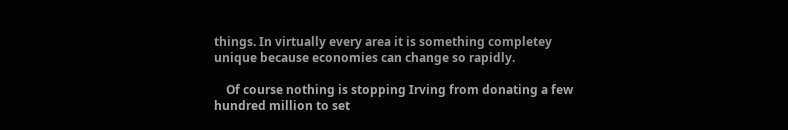things. In virtually every area it is something completey unique because economies can change so rapidly.

    Of course nothing is stopping Irving from donating a few hundred million to set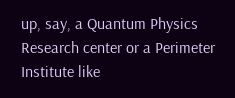up, say, a Quantum Physics Research center or a Perimeter Institute like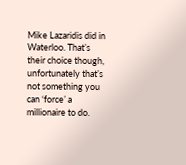Mike Lazaridis did in Waterloo. That’s their choice though, unfortunately that’s not something you can ‘force’ a millionaire to do.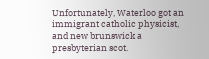Unfortunately, Waterloo got an immigrant catholic physicist, and new brunswick a presbyterian scot.